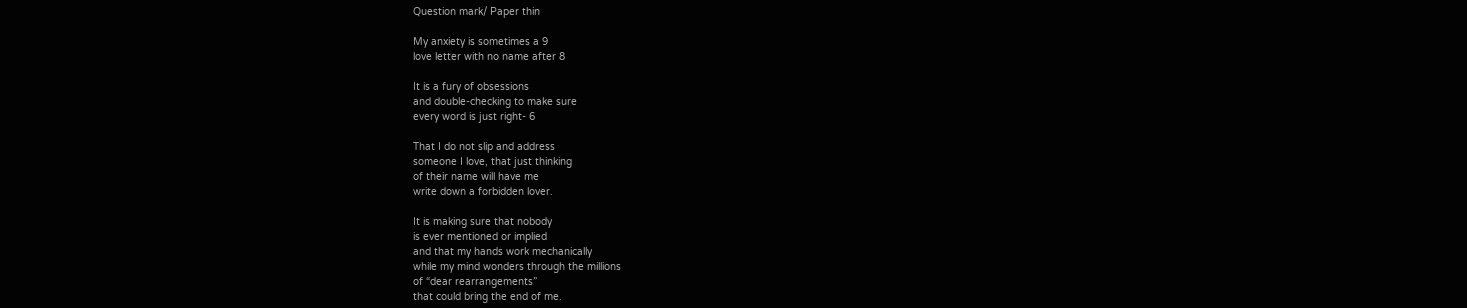Question mark/ Paper thin

My anxiety is sometimes a 9
love letter with no name after 8

It is a fury of obsessions
and double-checking to make sure
every word is just right- 6

That I do not slip and address
someone I love, that just thinking
of their name will have me
write down a forbidden lover.

It is making sure that nobody
is ever mentioned or implied
and that my hands work mechanically
while my mind wonders through the millions
of “dear rearrangements”
that could bring the end of me.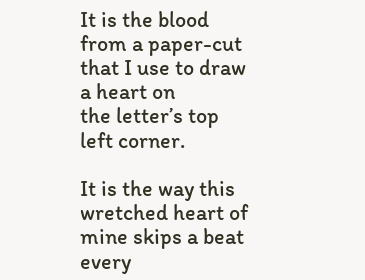It is the blood from a paper-cut
that I use to draw a heart on
the letter’s top left corner.

It is the way this wretched heart of
mine skips a beat every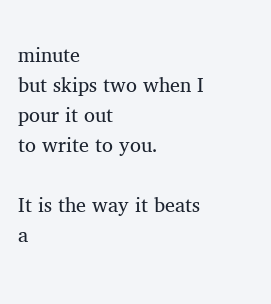minute
but skips two when I pour it out
to write to you.

It is the way it beats
a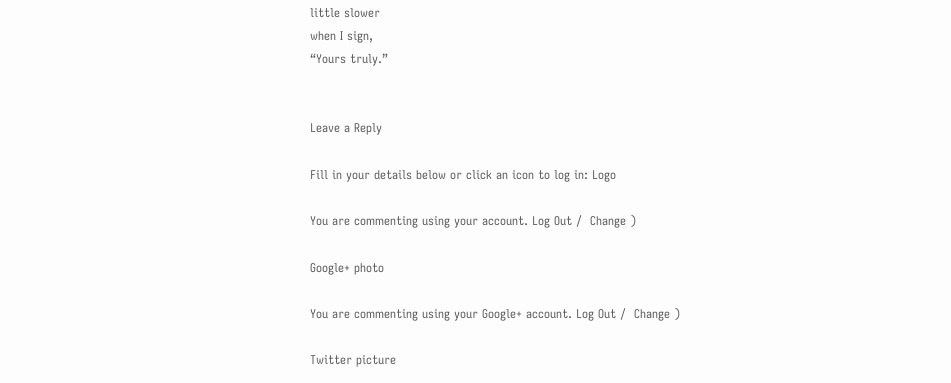little slower
when I sign,
“Yours truly.”


Leave a Reply

Fill in your details below or click an icon to log in: Logo

You are commenting using your account. Log Out /  Change )

Google+ photo

You are commenting using your Google+ account. Log Out /  Change )

Twitter picture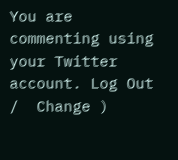You are commenting using your Twitter account. Log Out /  Change )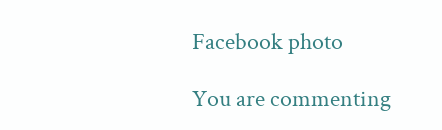Facebook photo

You are commenting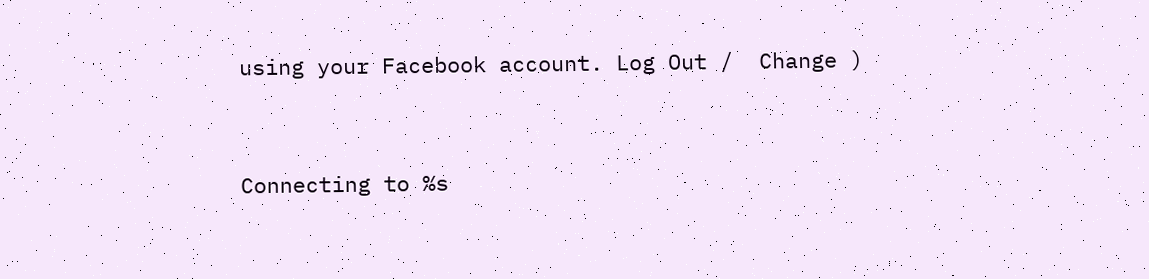using your Facebook account. Log Out /  Change )


Connecting to %s